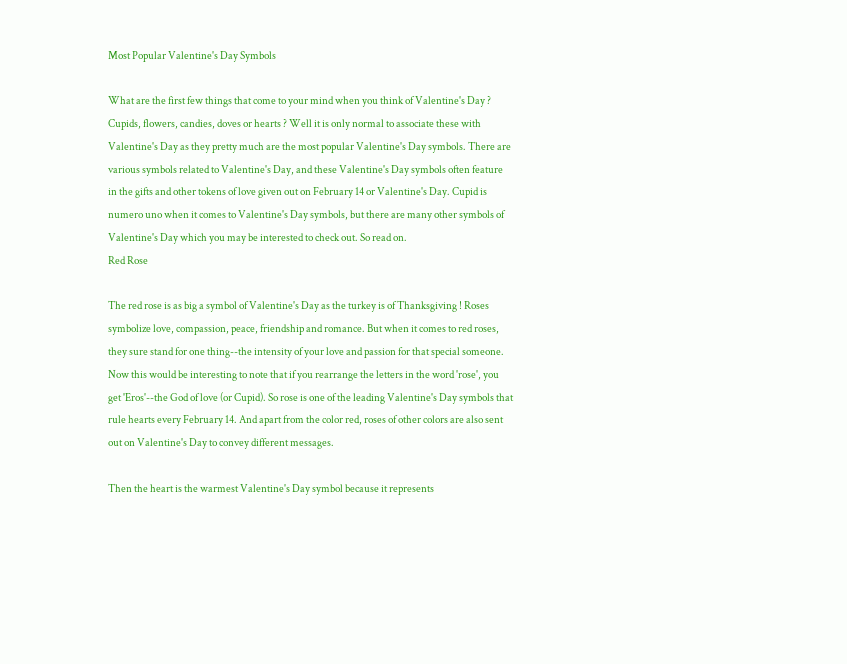Most Popular Valentine's Day Symbols

What are the first few things that come to your mind when you think of Valentine's Day ? Cupids, flowers, candies, doves or hearts ? Well it is only normal to associate these with Valentine's Day as they pretty much are the most popular Valentine's Day symbols. There are various symbols related to Valentine's Day, and these Valentine's Day symbols often feature in the gifts and other tokens of love given out on February 14 or Valentine's Day. Cupid is numero uno when it comes to Valentine's Day symbols, but there are many other symbols of Valentine's Day which you may be interested to check out. So read on.
Red Rose

The red rose is as big a symbol of Valentine's Day as the turkey is of Thanksgiving ! Roses symbolize love, compassion, peace, friendship and romance. But when it comes to red roses, they sure stand for one thing--the intensity of your love and passion for that special someone. Now this would be interesting to note that if you rearrange the letters in the word 'rose', you get 'Eros'--the God of love (or Cupid). So rose is one of the leading Valentine's Day symbols that rule hearts every February 14. And apart from the color red, roses of other colors are also sent out on Valentine's Day to convey different messages.

Then the heart is the warmest Valentine's Day symbol because it represents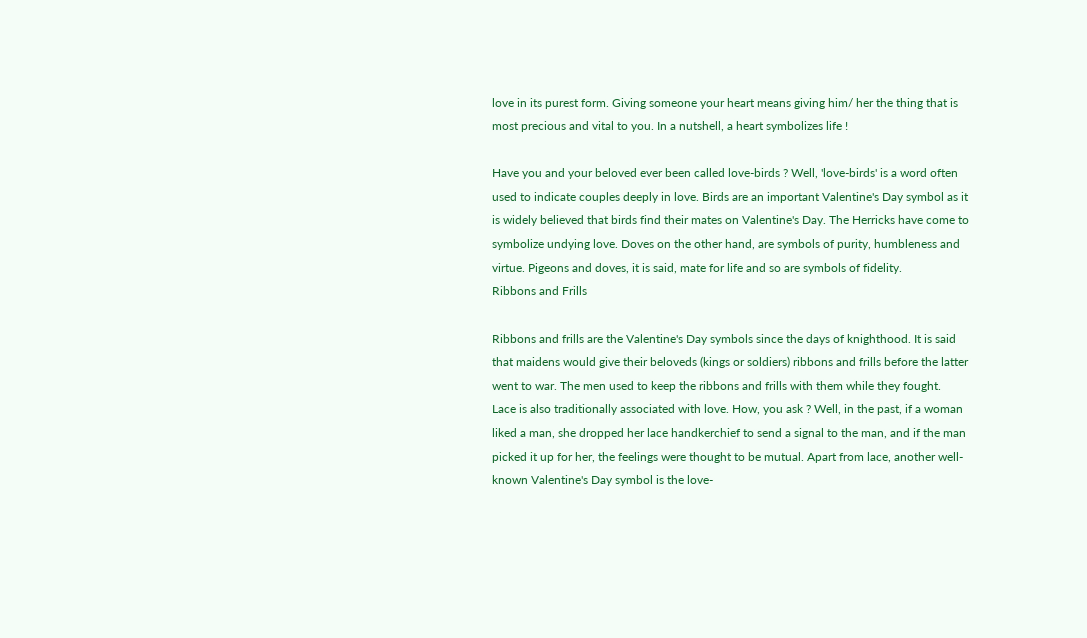love in its purest form. Giving someone your heart means giving him/ her the thing that is most precious and vital to you. In a nutshell, a heart symbolizes life !

Have you and your beloved ever been called love-birds ? Well, 'love-birds' is a word often used to indicate couples deeply in love. Birds are an important Valentine's Day symbol as it is widely believed that birds find their mates on Valentine's Day. The Herricks have come to symbolize undying love. Doves on the other hand, are symbols of purity, humbleness and virtue. Pigeons and doves, it is said, mate for life and so are symbols of fidelity.
Ribbons and Frills

Ribbons and frills are the Valentine's Day symbols since the days of knighthood. It is said that maidens would give their beloveds (kings or soldiers) ribbons and frills before the latter went to war. The men used to keep the ribbons and frills with them while they fought.
Lace is also traditionally associated with love. How, you ask ? Well, in the past, if a woman liked a man, she dropped her lace handkerchief to send a signal to the man, and if the man picked it up for her, the feelings were thought to be mutual. Apart from lace, another well-known Valentine's Day symbol is the love-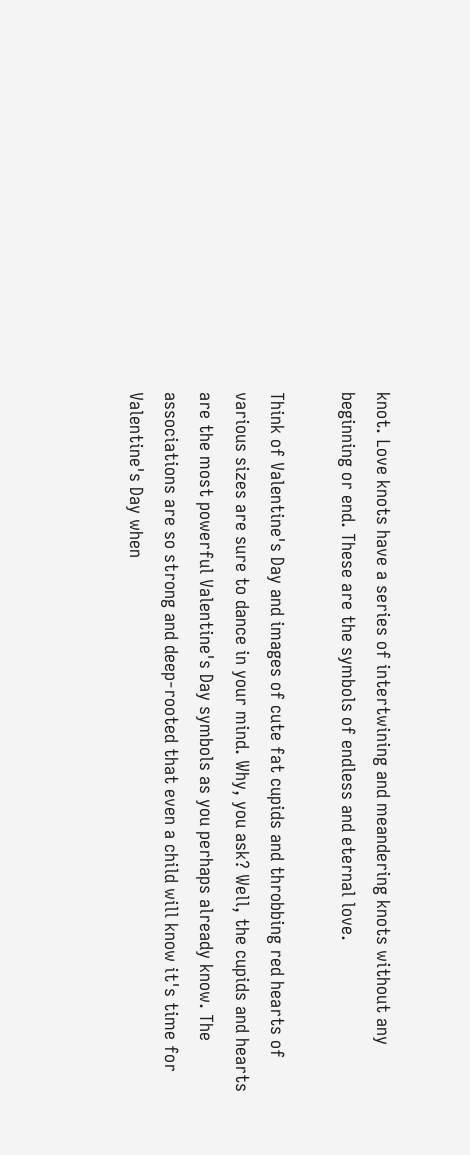knot. Love knots have a series of intertwining and meandering knots without any beginning or end. These are the symbols of endless and eternal love.

Think of Valentine's Day and images of cute fat cupids and throbbing red hearts of various sizes are sure to dance in your mind. Why, you ask? Well, the cupids and hearts are the most powerful Valentine's Day symbols as you perhaps already know. The associations are so strong and deep-rooted that even a child will know it's time for Valentine's Day when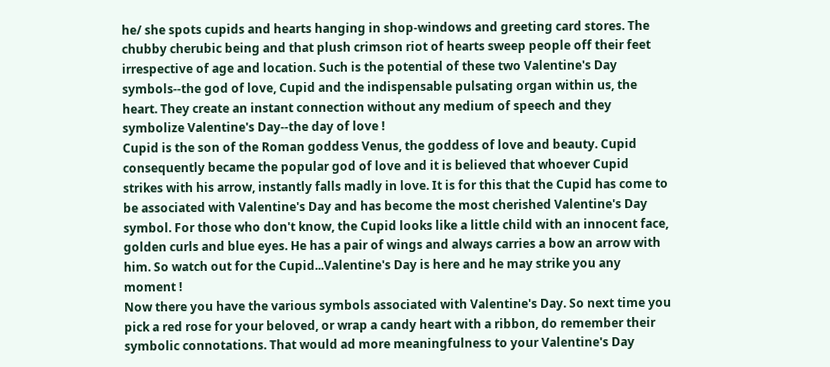he/ she spots cupids and hearts hanging in shop-windows and greeting card stores. The chubby cherubic being and that plush crimson riot of hearts sweep people off their feet irrespective of age and location. Such is the potential of these two Valentine's Day symbols--the god of love, Cupid and the indispensable pulsating organ within us, the heart. They create an instant connection without any medium of speech and they symbolize Valentine's Day--the day of love !
Cupid is the son of the Roman goddess Venus, the goddess of love and beauty. Cupid consequently became the popular god of love and it is believed that whoever Cupid strikes with his arrow, instantly falls madly in love. It is for this that the Cupid has come to be associated with Valentine's Day and has become the most cherished Valentine's Day symbol. For those who don't know, the Cupid looks like a little child with an innocent face, golden curls and blue eyes. He has a pair of wings and always carries a bow an arrow with him. So watch out for the Cupid...Valentine's Day is here and he may strike you any moment !
Now there you have the various symbols associated with Valentine's Day. So next time you pick a red rose for your beloved, or wrap a candy heart with a ribbon, do remember their symbolic connotations. That would ad more meaningfulness to your Valentine's Day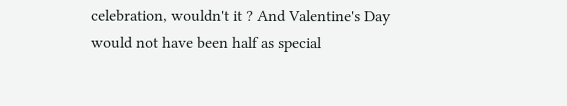celebration, wouldn't it ? And Valentine's Day would not have been half as special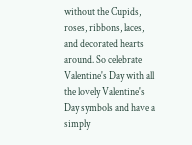without the Cupids, roses, ribbons, laces, and decorated hearts around. So celebrate Valentine's Day with all the lovely Valentine's Day symbols and have a simply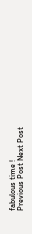fabulous time !
Previous Post Next Post